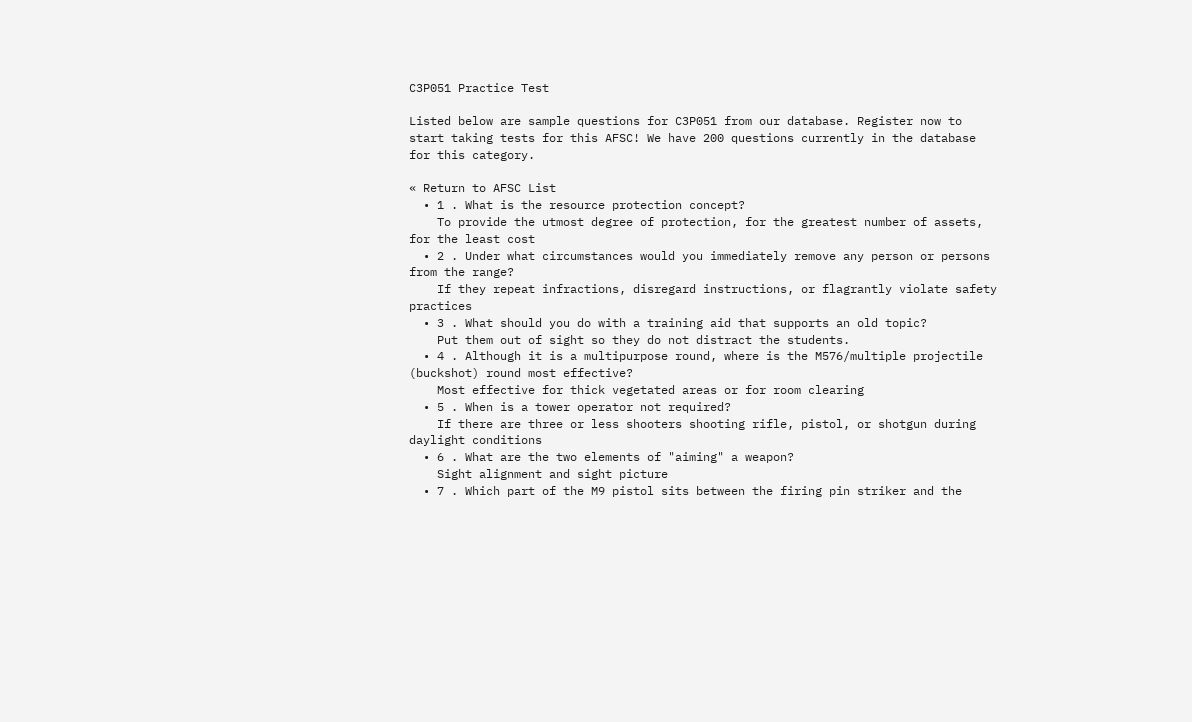C3P051 Practice Test

Listed below are sample questions for C3P051 from our database. Register now to start taking tests for this AFSC! We have 200 questions currently in the database for this category.

« Return to AFSC List
  • 1 . What is the resource protection concept?
    To provide the utmost degree of protection, for the greatest number of assets, for the least cost
  • 2 . Under what circumstances would you immediately remove any person or persons from the range?
    If they repeat infractions, disregard instructions, or flagrantly violate safety practices
  • 3 . What should you do with a training aid that supports an old topic?
    Put them out of sight so they do not distract the students.
  • 4 . Although it is a multipurpose round, where is the M576/multiple projectile (buckshot) round most effective?
    Most effective for thick vegetated areas or for room clearing
  • 5 . When is a tower operator not required?
    If there are three or less shooters shooting rifle, pistol, or shotgun during daylight conditions
  • 6 . What are the two elements of "aiming" a weapon?
    Sight alignment and sight picture
  • 7 . Which part of the M9 pistol sits between the firing pin striker and the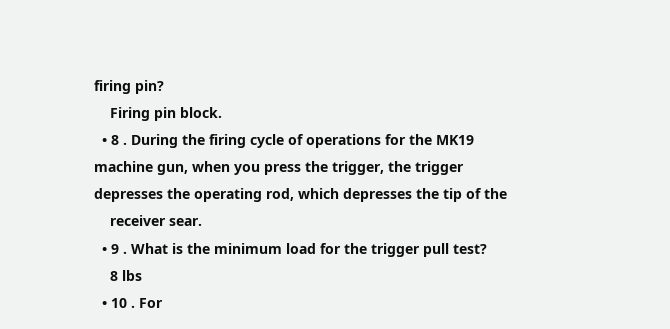firing pin?
    Firing pin block.
  • 8 . During the firing cycle of operations for the MK19 machine gun, when you press the trigger, the trigger depresses the operating rod, which depresses the tip of the
    receiver sear.
  • 9 . What is the minimum load for the trigger pull test?
    8 lbs
  • 10 . For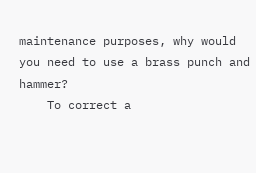maintenance purposes, why would you need to use a brass punch and hammer?
    To correct a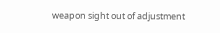weapon sight out of adjustment